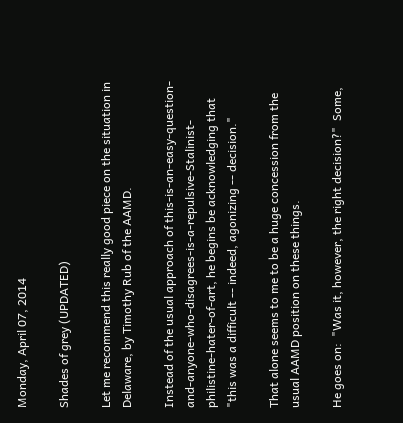Monday, April 07, 2014

Shades of grey (UPDATED)

Let me recommend this really good piece on the situation in Delaware, by Timothy Rub of the AAMD.

Instead of the usual approach of this-is-an-easy-question-and-anyone-who-disagrees-is-a-repulsive-Stalinist-philistine-hater-of-art, he begins be acknowledging that "this was a difficult -- indeed, agonizing -- decision."

That alone seems to me to be a huge concession from the usual AAMD position on these things.

He goes on:  "Was it, however, the right decision?"  Some,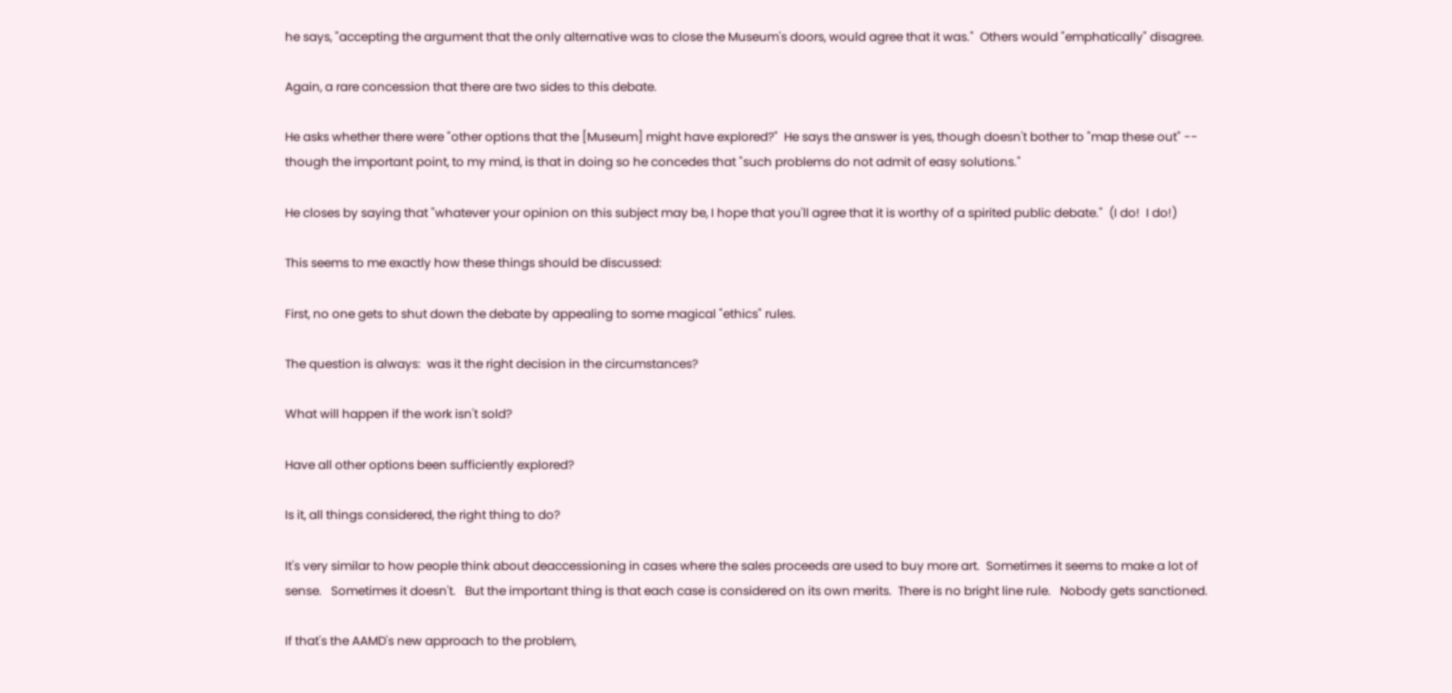he says, "accepting the argument that the only alternative was to close the Museum's doors, would agree that it was."  Others would "emphatically" disagree.

Again, a rare concession that there are two sides to this debate.

He asks whether there were "other options that the [Museum] might have explored?"  He says the answer is yes, though doesn't bother to "map these out" -- though the important point, to my mind, is that in doing so he concedes that "such problems do not admit of easy solutions."

He closes by saying that "whatever your opinion on this subject may be, I hope that you'll agree that it is worthy of a spirited public debate."  (I do!  I do!)

This seems to me exactly how these things should be discussed:

First, no one gets to shut down the debate by appealing to some magical "ethics" rules.

The question is always:  was it the right decision in the circumstances?

What will happen if the work isn't sold?

Have all other options been sufficiently explored?

Is it, all things considered, the right thing to do?

It's very similar to how people think about deaccessioning in cases where the sales proceeds are used to buy more art.  Sometimes it seems to make a lot of sense.   Sometimes it doesn't.   But the important thing is that each case is considered on its own merits.  There is no bright line rule.   Nobody gets sanctioned.

If that's the AAMD's new approach to the problem,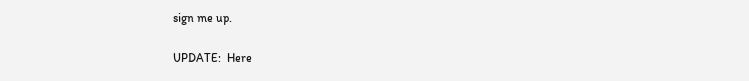sign me up.

UPDATE:  Here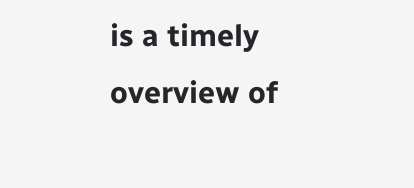is a timely overview of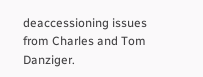deaccessioning issues from Charles and Tom Danziger.